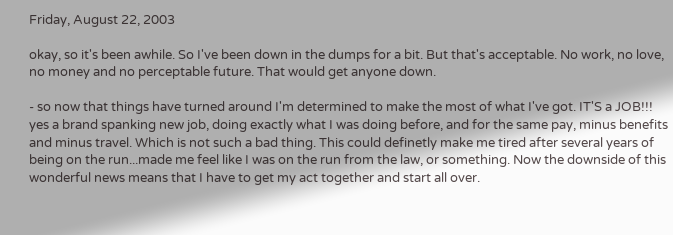Friday, August 22, 2003

okay, so it's been awhile. So I've been down in the dumps for a bit. But that's acceptable. No work, no love, no money and no perceptable future. That would get anyone down.

- so now that things have turned around I'm determined to make the most of what I've got. IT'S a JOB!!! yes a brand spanking new job, doing exactly what I was doing before, and for the same pay, minus benefits and minus travel. Which is not such a bad thing. This could definetly make me tired after several years of being on the run...made me feel like I was on the run from the law, or something. Now the downside of this wonderful news means that I have to get my act together and start all over.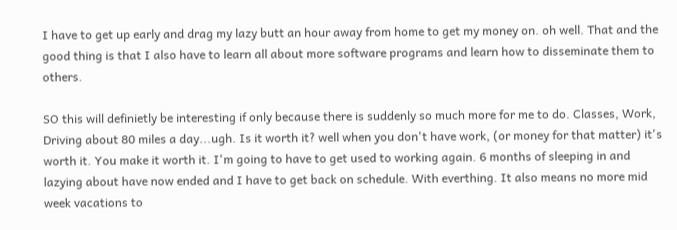I have to get up early and drag my lazy butt an hour away from home to get my money on. oh well. That and the good thing is that I also have to learn all about more software programs and learn how to disseminate them to others.

SO this will definietly be interesting if only because there is suddenly so much more for me to do. Classes, Work, Driving about 80 miles a day...ugh. Is it worth it? well when you don't have work, (or money for that matter) it's worth it. You make it worth it. I'm going to have to get used to working again. 6 months of sleeping in and lazying about have now ended and I have to get back on schedule. With everthing. It also means no more mid week vacations to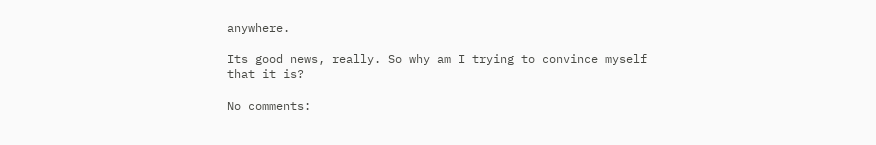anywhere.

Its good news, really. So why am I trying to convince myself that it is?

No comments: